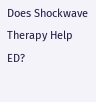Does Shockwave Therapy Help ED?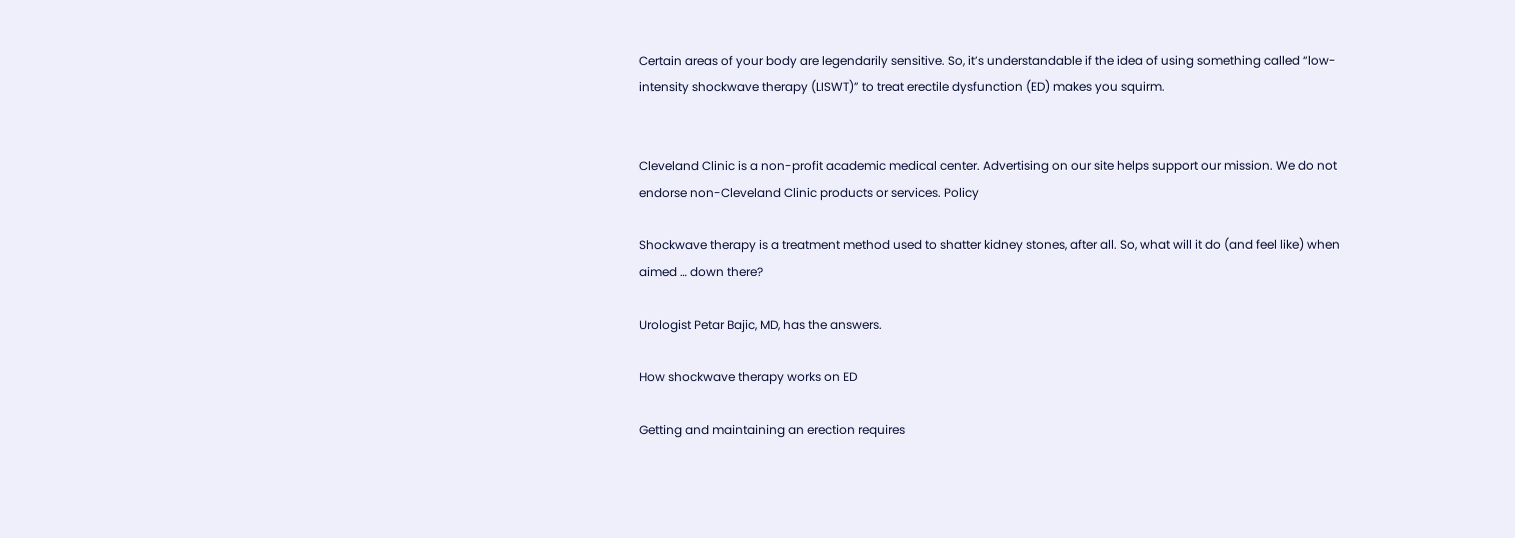Certain areas of your body are legendarily sensitive. So, it’s understandable if the idea of using something called “low-intensity shockwave therapy (LISWT)” to treat erectile dysfunction (ED) makes you squirm.


Cleveland Clinic is a non-profit academic medical center. Advertising on our site helps support our mission. We do not endorse non-Cleveland Clinic products or services. Policy

Shockwave therapy is a treatment method used to shatter kidney stones, after all. So, what will it do (and feel like) when aimed … down there?

Urologist Petar Bajic, MD, has the answers.

How shockwave therapy works on ED

Getting and maintaining an erection requires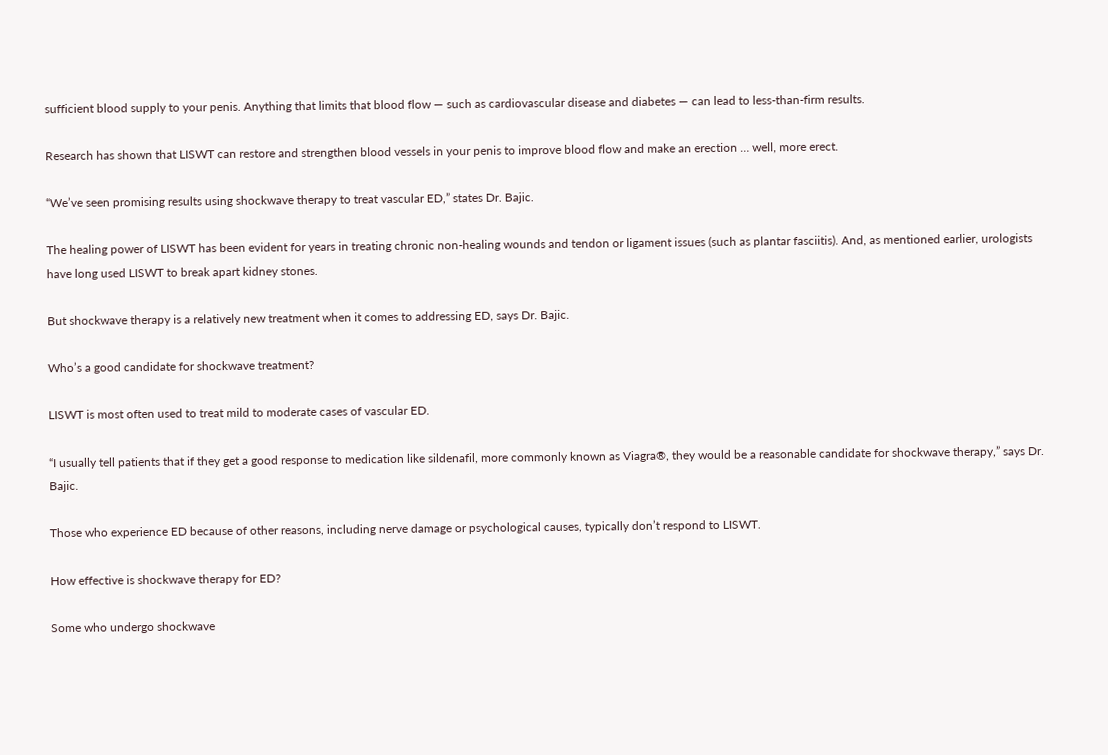sufficient blood supply to your penis. Anything that limits that blood flow — such as cardiovascular disease and diabetes — can lead to less-than-firm results.

Research has shown that LISWT can restore and strengthen blood vessels in your penis to improve blood flow and make an erection … well, more erect.

“We’ve seen promising results using shockwave therapy to treat vascular ED,” states Dr. Bajic.

The healing power of LISWT has been evident for years in treating chronic non-healing wounds and tendon or ligament issues (such as plantar fasciitis). And, as mentioned earlier, urologists have long used LISWT to break apart kidney stones.

But shockwave therapy is a relatively new treatment when it comes to addressing ED, says Dr. Bajic.

Who’s a good candidate for shockwave treatment?

LISWT is most often used to treat mild to moderate cases of vascular ED.

“I usually tell patients that if they get a good response to medication like sildenafil, more commonly known as Viagra®, they would be a reasonable candidate for shockwave therapy,” says Dr. Bajic.

Those who experience ED because of other reasons, including nerve damage or psychological causes, typically don’t respond to LISWT.

How effective is shockwave therapy for ED?

Some who undergo shockwave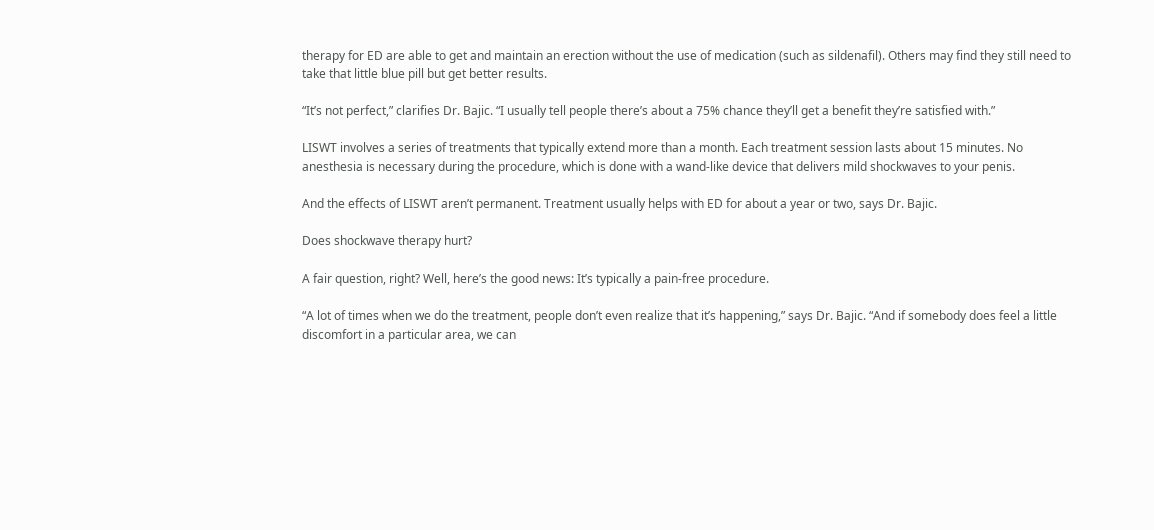therapy for ED are able to get and maintain an erection without the use of medication (such as sildenafil). Others may find they still need to take that little blue pill but get better results.

“It’s not perfect,” clarifies Dr. Bajic. “I usually tell people there’s about a 75% chance they’ll get a benefit they’re satisfied with.”

LISWT involves a series of treatments that typically extend more than a month. Each treatment session lasts about 15 minutes. No anesthesia is necessary during the procedure, which is done with a wand-like device that delivers mild shockwaves to your penis.

And the effects of LISWT aren’t permanent. Treatment usually helps with ED for about a year or two, says Dr. Bajic.

Does shockwave therapy hurt?

A fair question, right? Well, here’s the good news: It’s typically a pain-free procedure.

“A lot of times when we do the treatment, people don’t even realize that it’s happening,” says Dr. Bajic. “And if somebody does feel a little discomfort in a particular area, we can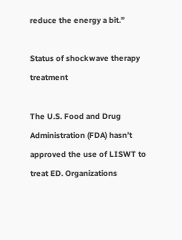reduce the energy a bit.”

Status of shockwave therapy treatment

The U.S. Food and Drug Administration (FDA) hasn’t approved the use of LISWT to treat ED. Organizations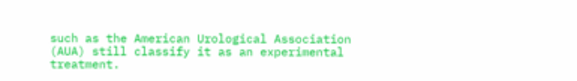such as the American Urological Association (AUA) still classify it as an experimental treatment.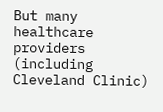But many healthcare providers (including Cleveland Clinic)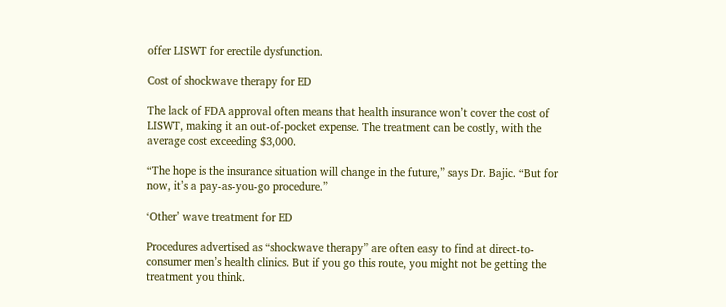offer LISWT for erectile dysfunction.

Cost of shockwave therapy for ED

The lack of FDA approval often means that health insurance won’t cover the cost of LISWT, making it an out-of-pocket expense. The treatment can be costly, with the average cost exceeding $3,000.

“The hope is the insurance situation will change in the future,” says Dr. Bajic. “But for now, it’s a pay-as-you-go procedure.”

‘Other’ wave treatment for ED

Procedures advertised as “shockwave therapy” are often easy to find at direct-to-consumer men’s health clinics. But if you go this route, you might not be getting the treatment you think.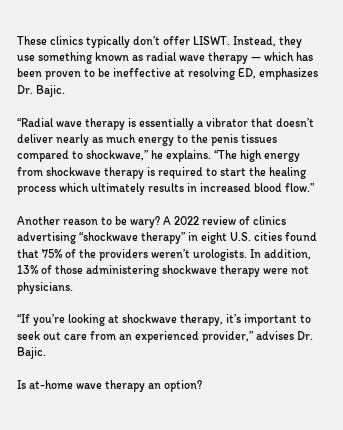These clinics typically don’t offer LISWT. Instead, they use something known as radial wave therapy — which has been proven to be ineffective at resolving ED, emphasizes Dr. Bajic.

“Radial wave therapy is essentially a vibrator that doesn’t deliver nearly as much energy to the penis tissues compared to shockwave,” he explains. “The high energy from shockwave therapy is required to start the healing process which ultimately results in increased blood flow.”

Another reason to be wary? A 2022 review of clinics advertising “shockwave therapy” in eight U.S. cities found that 75% of the providers weren’t urologists. In addition, 13% of those administering shockwave therapy were not physicians.

“If you’re looking at shockwave therapy, it’s important to seek out care from an experienced provider,” advises Dr. Bajic.

Is at-home wave therapy an option?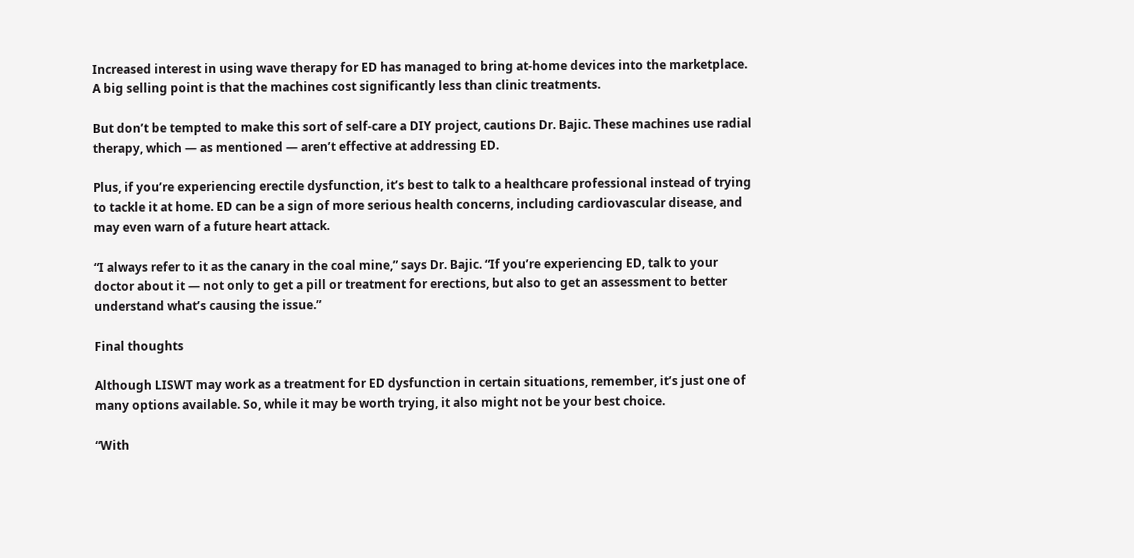Increased interest in using wave therapy for ED has managed to bring at-home devices into the marketplace. A big selling point is that the machines cost significantly less than clinic treatments.

But don’t be tempted to make this sort of self-care a DIY project, cautions Dr. Bajic. These machines use radial therapy, which — as mentioned — aren’t effective at addressing ED.

Plus, if you’re experiencing erectile dysfunction, it’s best to talk to a healthcare professional instead of trying to tackle it at home. ED can be a sign of more serious health concerns, including cardiovascular disease, and may even warn of a future heart attack.

“I always refer to it as the canary in the coal mine,” says Dr. Bajic. “If you’re experiencing ED, talk to your doctor about it — not only to get a pill or treatment for erections, but also to get an assessment to better understand what’s causing the issue.”

Final thoughts

Although LISWT may work as a treatment for ED dysfunction in certain situations, remember, it’s just one of many options available. So, while it may be worth trying, it also might not be your best choice.

“With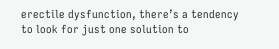erectile dysfunction, there’s a tendency to look for just one solution to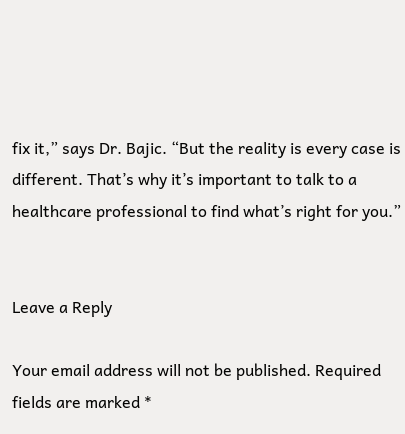fix it,” says Dr. Bajic. “But the reality is every case is different. That’s why it’s important to talk to a healthcare professional to find what’s right for you.”


Leave a Reply

Your email address will not be published. Required fields are marked *